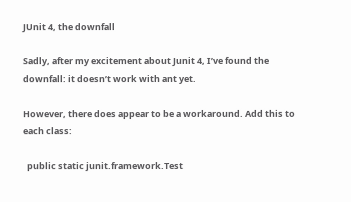JUnit 4, the downfall

Sadly, after my excitement about Junit 4, I’ve found the downfall: it doesn’t work with ant yet.

However, there does appear to be a workaround. Add this to each class:

  public static junit.framework.Test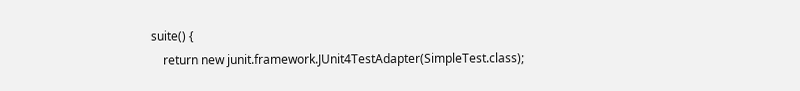suite() {
    return new junit.framework.JUnit4TestAdapter(SimpleTest.class);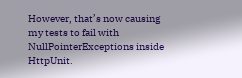However, that’s now causing my tests to fail with NullPointerExceptions inside HttpUnit.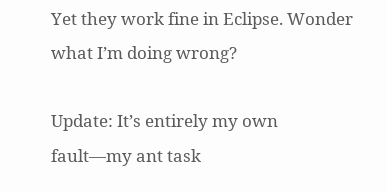Yet they work fine in Eclipse. Wonder what I’m doing wrong?

Update: It’s entirely my own fault—my ant task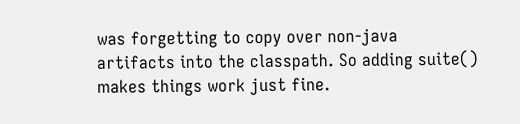was forgetting to copy over non-java artifacts into the classpath. So adding suite() makes things work just fine.